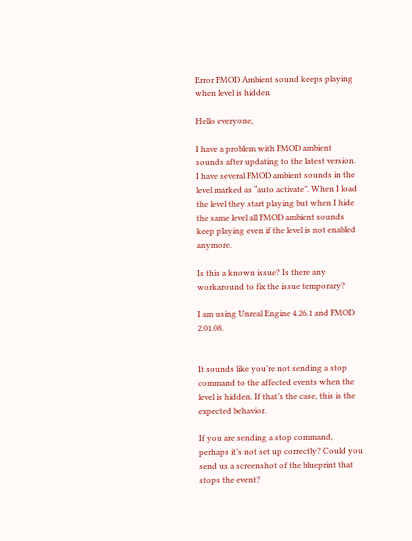Error FMOD Ambient sound keeps playing when level is hidden

Hello everyone,

I have a problem with FMOD ambient sounds after updating to the latest version. I have several FMOD ambient sounds in the level marked as “auto activate”. When I load the level they start playing but when I hide the same level all FMOD ambient sounds keep playing even if the level is not enabled anymore.

Is this a known issue? Is there any workaround to fix the issue temporary?

I am using Unreal Engine 4.26.1 and FMOD 2.01.08.


It sounds like you’re not sending a stop command to the affected events when the level is hidden. If that’s the case, this is the expected behavior.

If you are sending a stop command, perhaps it’s not set up correctly? Could you send us a screenshot of the blueprint that stops the event?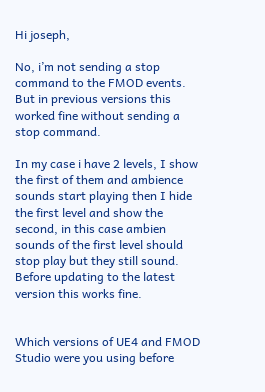Hi joseph,

No, i’m not sending a stop command to the FMOD events. But in previous versions this worked fine without sending a stop command.

In my case i have 2 levels, I show the first of them and ambience sounds start playing then I hide the first level and show the second, in this case ambien sounds of the first level should stop play but they still sound.
Before updating to the latest version this works fine.


Which versions of UE4 and FMOD Studio were you using before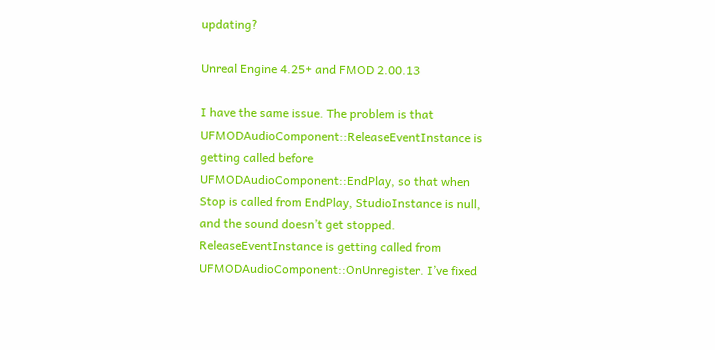updating?

Unreal Engine 4.25+ and FMOD 2.00.13

I have the same issue. The problem is that UFMODAudioComponent::ReleaseEventInstance is getting called before UFMODAudioComponent::EndPlay, so that when Stop is called from EndPlay, StudioInstance is null, and the sound doesn’t get stopped. ReleaseEventInstance is getting called from UFMODAudioComponent::OnUnregister. I’ve fixed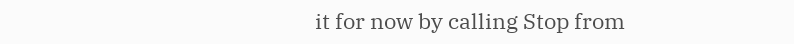it for now by calling Stop from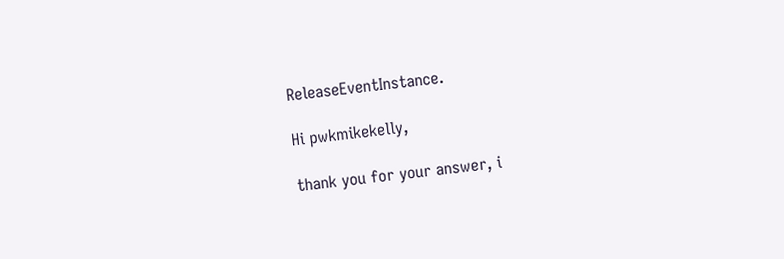ReleaseEventInstance.

Hi pwkmikekelly,

thank you for your answer, i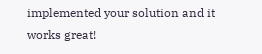implemented your solution and it works great!